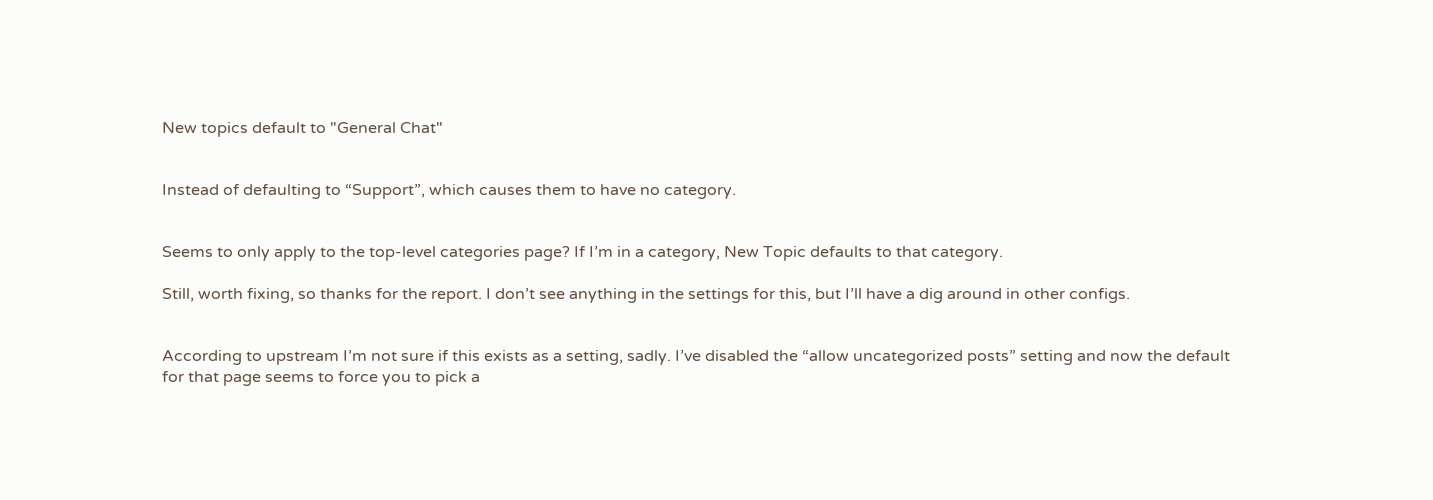New topics default to "General Chat"


Instead of defaulting to “Support”, which causes them to have no category.


Seems to only apply to the top-level categories page? If I’m in a category, New Topic defaults to that category.

Still, worth fixing, so thanks for the report. I don’t see anything in the settings for this, but I’ll have a dig around in other configs.


According to upstream I’m not sure if this exists as a setting, sadly. I’ve disabled the “allow uncategorized posts” setting and now the default for that page seems to force you to pick a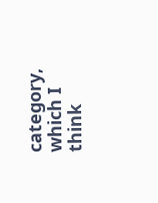category, which I think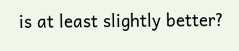is at least slightly better?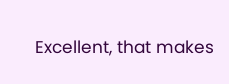Excellent, that makes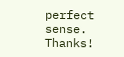perfect sense. Thanks!